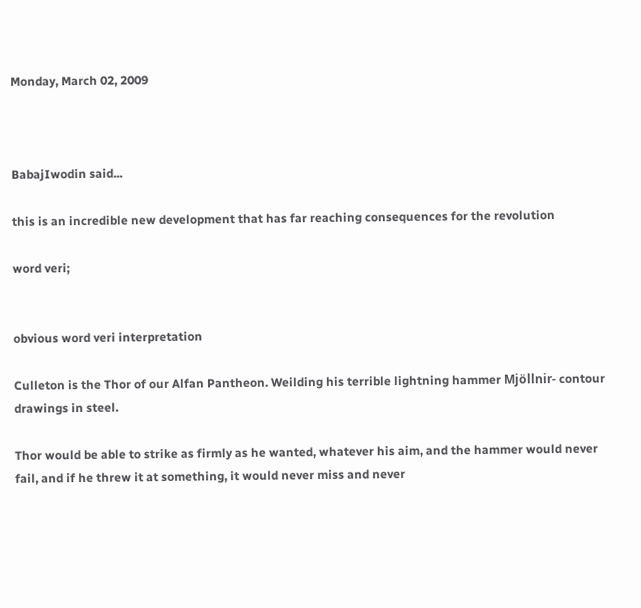Monday, March 02, 2009



BabajIwodin said...

this is an incredible new development that has far reaching consequences for the revolution

word veri;


obvious word veri interpretation

Culleton is the Thor of our Alfan Pantheon. Weilding his terrible lightning hammer Mjöllnir- contour drawings in steel.

Thor would be able to strike as firmly as he wanted, whatever his aim, and the hammer would never fail, and if he threw it at something, it would never miss and never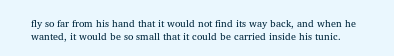fly so far from his hand that it would not find its way back, and when he wanted, it would be so small that it could be carried inside his tunic.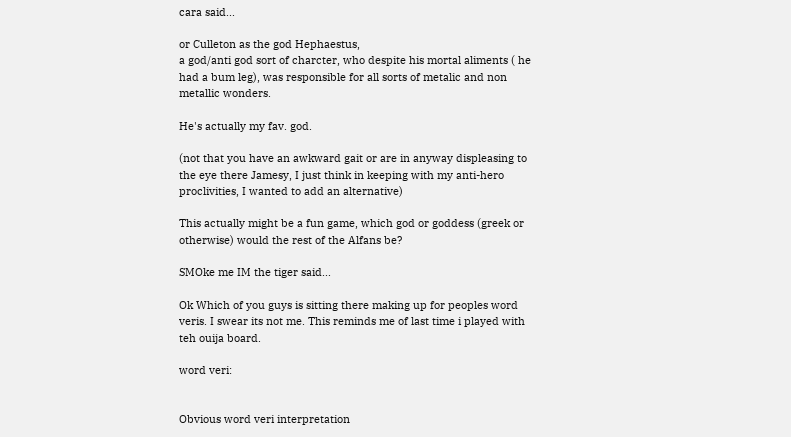cara said...

or Culleton as the god Hephaestus,
a god/anti god sort of charcter, who despite his mortal aliments ( he had a bum leg), was responsible for all sorts of metalic and non metallic wonders.

He's actually my fav. god.

(not that you have an awkward gait or are in anyway displeasing to the eye there Jamesy, I just think in keeping with my anti-hero proclivities, I wanted to add an alternative)

This actually might be a fun game, which god or goddess (greek or otherwise) would the rest of the Alfans be?

SMOke me IM the tiger said...

Ok Which of you guys is sitting there making up for peoples word veris. I swear its not me. This reminds me of last time i played with teh ouija board.

word veri:


Obvious word veri interpretation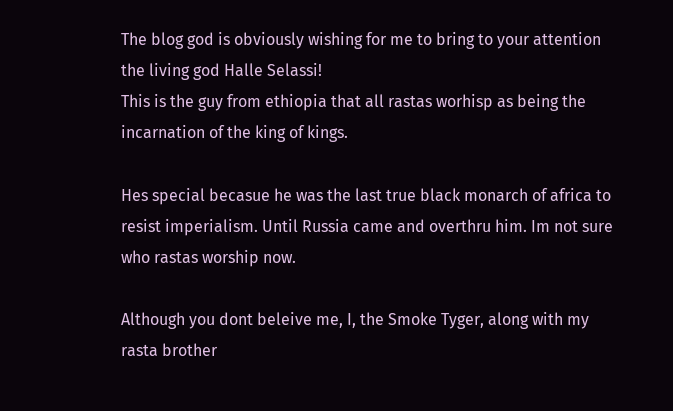The blog god is obviously wishing for me to bring to your attention the living god Halle Selassi!
This is the guy from ethiopia that all rastas worhisp as being the incarnation of the king of kings.

Hes special becasue he was the last true black monarch of africa to resist imperialism. Until Russia came and overthru him. Im not sure who rastas worship now.

Although you dont beleive me, I, the Smoke Tyger, along with my rasta brother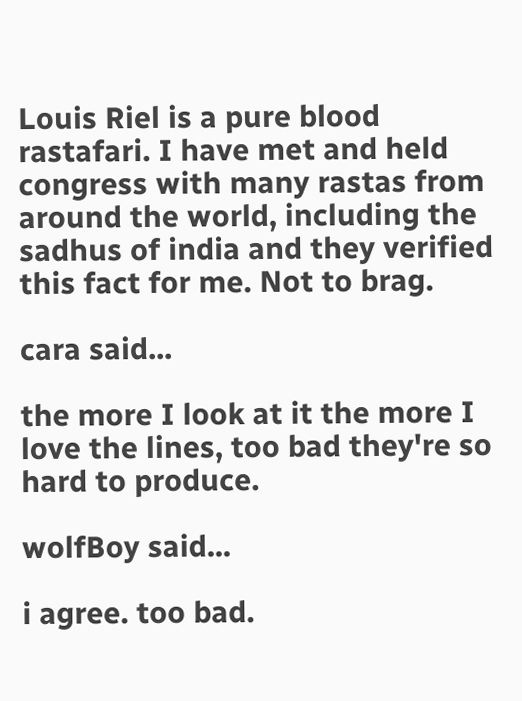Louis Riel is a pure blood rastafari. I have met and held congress with many rastas from around the world, including the sadhus of india and they verified this fact for me. Not to brag.

cara said...

the more I look at it the more I love the lines, too bad they're so hard to produce.

wolfBoy said...

i agree. too bad.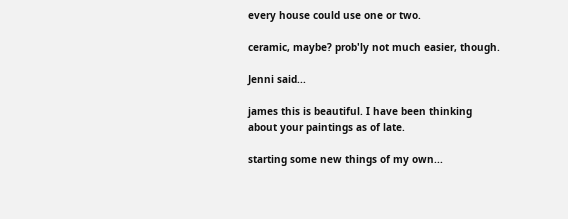every house could use one or two.

ceramic, maybe? prob'ly not much easier, though.

Jenni said...

james this is beautiful. I have been thinking about your paintings as of late.

starting some new things of my own...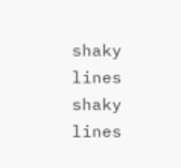shaky lines
shaky lines